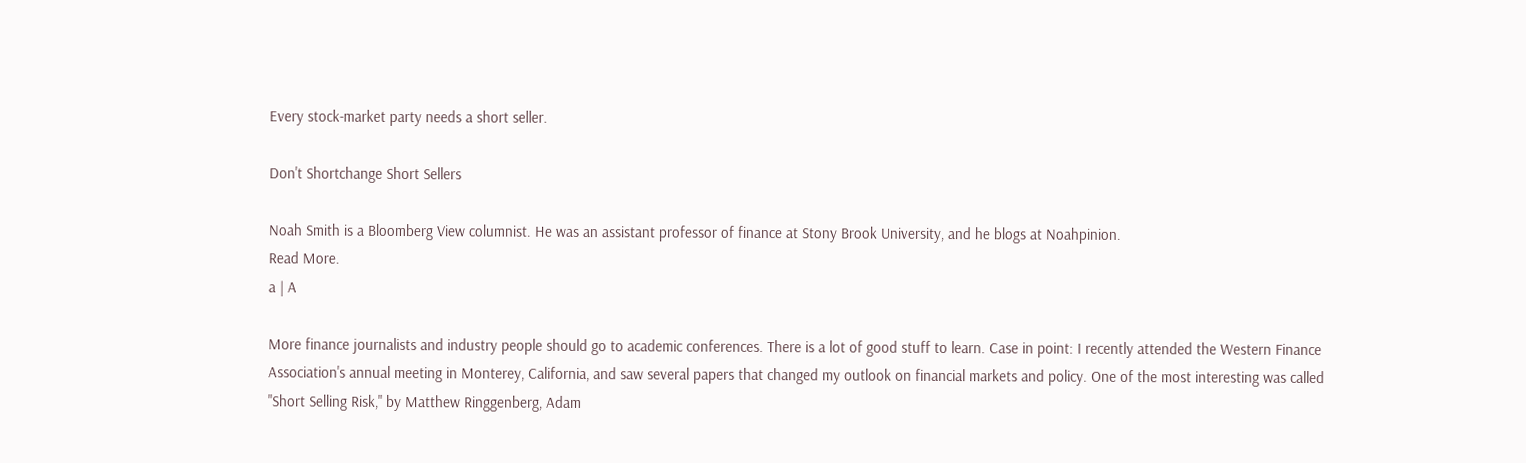Every stock-market party needs a short seller.

Don't Shortchange Short Sellers

Noah Smith is a Bloomberg View columnist. He was an assistant professor of finance at Stony Brook University, and he blogs at Noahpinion.
Read More.
a | A

More finance journalists and industry people should go to academic conferences. There is a lot of good stuff to learn. Case in point: I recently attended the Western Finance Association's annual meeting in Monterey, California, and saw several papers that changed my outlook on financial markets and policy. One of the most interesting was called "Short Selling Risk," by Matthew Ringgenberg, Adam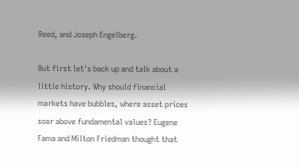Reed, and Joseph Engelberg.

But first let's back up and talk about a little history. Why should financial markets have bubbles, where asset prices soar above fundamental values? Eugene Fama and Milton Friedman thought that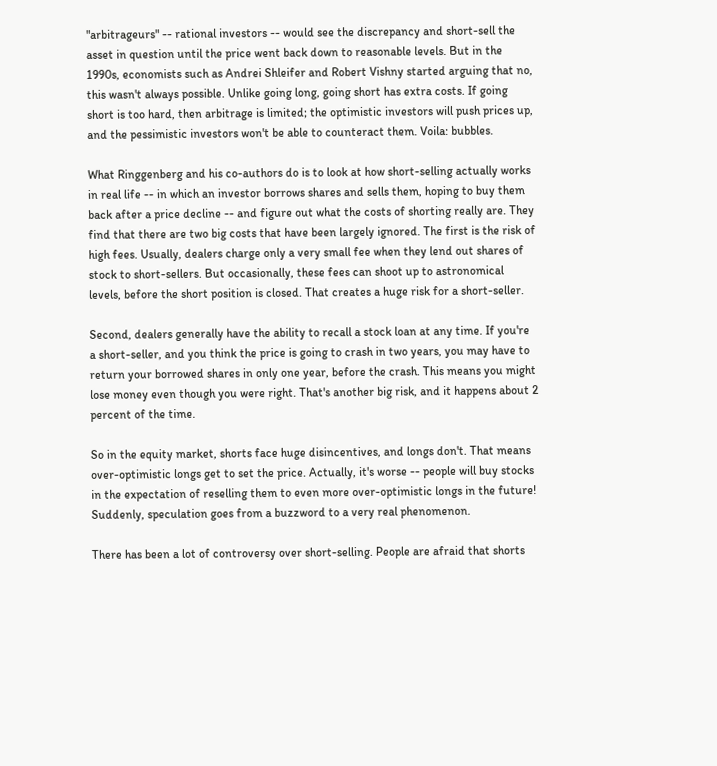"arbitrageurs" -- rational investors -- would see the discrepancy and short-sell the asset in question until the price went back down to reasonable levels. But in the 1990s, economists such as Andrei Shleifer and Robert Vishny started arguing that no, this wasn't always possible. Unlike going long, going short has extra costs. If going short is too hard, then arbitrage is limited; the optimistic investors will push prices up, and the pessimistic investors won't be able to counteract them. Voila: bubbles.

What Ringgenberg and his co-authors do is to look at how short-selling actually works in real life -- in which an investor borrows shares and sells them, hoping to buy them back after a price decline -- and figure out what the costs of shorting really are. They find that there are two big costs that have been largely ignored. The first is the risk of high fees. Usually, dealers charge only a very small fee when they lend out shares of stock to short-sellers. But occasionally, these fees can shoot up to astronomical levels, before the short position is closed. That creates a huge risk for a short-seller.

Second, dealers generally have the ability to recall a stock loan at any time. If you're a short-seller, and you think the price is going to crash in two years, you may have to return your borrowed shares in only one year, before the crash. This means you might lose money even though you were right. That's another big risk, and it happens about 2 percent of the time.

So in the equity market, shorts face huge disincentives, and longs don't. That means over-optimistic longs get to set the price. Actually, it's worse -- people will buy stocks in the expectation of reselling them to even more over-optimistic longs in the future! Suddenly, speculation goes from a buzzword to a very real phenomenon.

There has been a lot of controversy over short-selling. People are afraid that shorts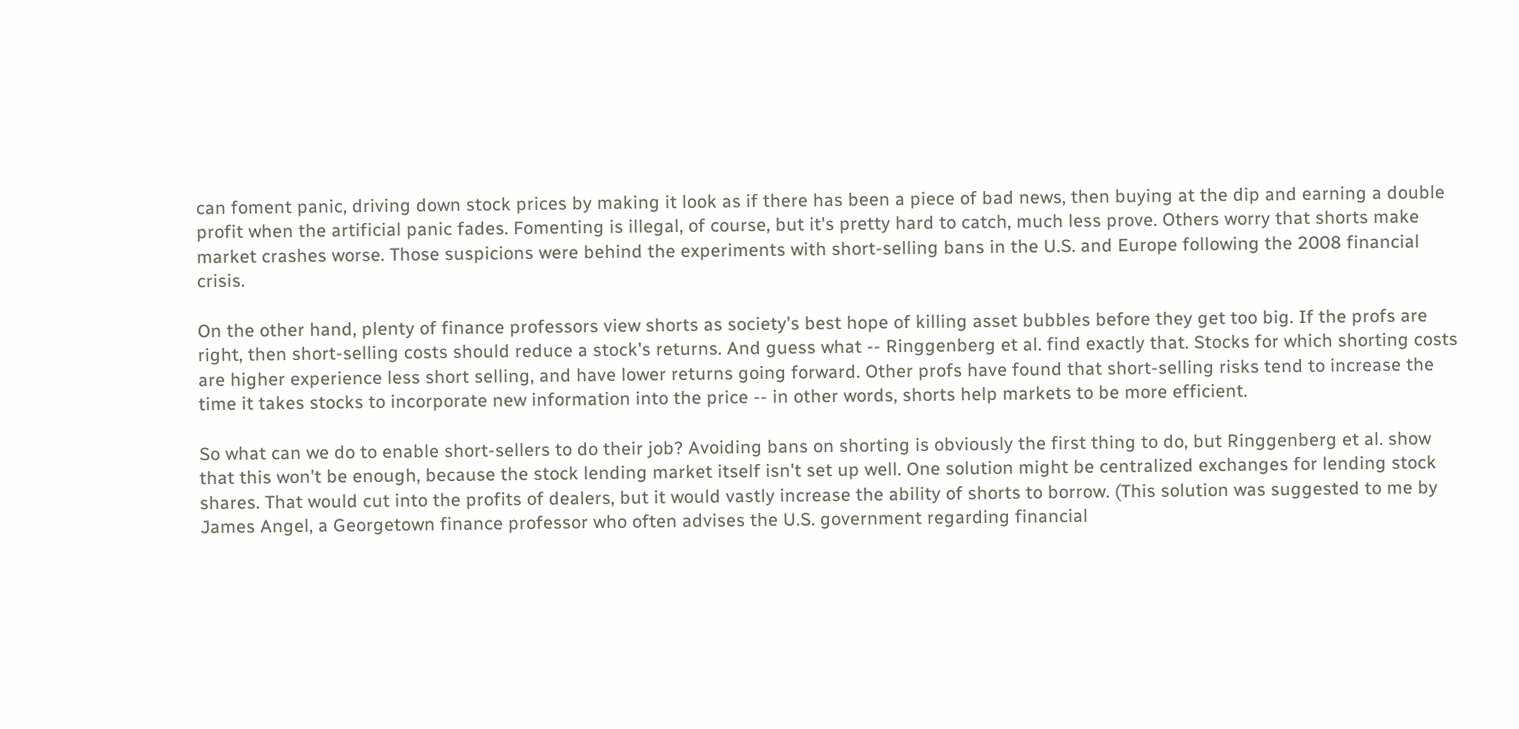can foment panic, driving down stock prices by making it look as if there has been a piece of bad news, then buying at the dip and earning a double profit when the artificial panic fades. Fomenting is illegal, of course, but it's pretty hard to catch, much less prove. Others worry that shorts make market crashes worse. Those suspicions were behind the experiments with short-selling bans in the U.S. and Europe following the 2008 financial crisis.

On the other hand, plenty of finance professors view shorts as society's best hope of killing asset bubbles before they get too big. If the profs are right, then short-selling costs should reduce a stock's returns. And guess what -- Ringgenberg et al. find exactly that. Stocks for which shorting costs are higher experience less short selling, and have lower returns going forward. Other profs have found that short-selling risks tend to increase the time it takes stocks to incorporate new information into the price -- in other words, shorts help markets to be more efficient.

So what can we do to enable short-sellers to do their job? Avoiding bans on shorting is obviously the first thing to do, but Ringgenberg et al. show that this won't be enough, because the stock lending market itself isn't set up well. One solution might be centralized exchanges for lending stock shares. That would cut into the profits of dealers, but it would vastly increase the ability of shorts to borrow. (This solution was suggested to me by James Angel, a Georgetown finance professor who often advises the U.S. government regarding financial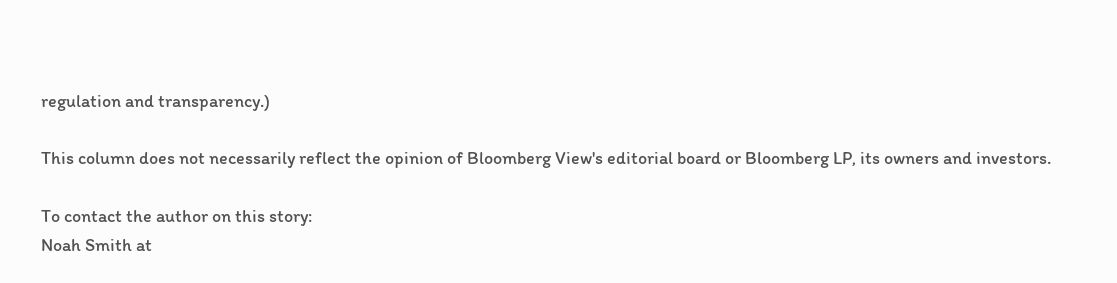regulation and transparency.)

This column does not necessarily reflect the opinion of Bloomberg View's editorial board or Bloomberg LP, its owners and investors.

To contact the author on this story:
Noah Smith at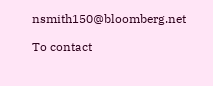nsmith150@bloomberg.net

To contact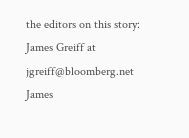the editors on this story:
James Greiff at jgreiff@bloomberg.net
James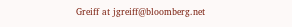Greiff at jgreiff@bloomberg.net